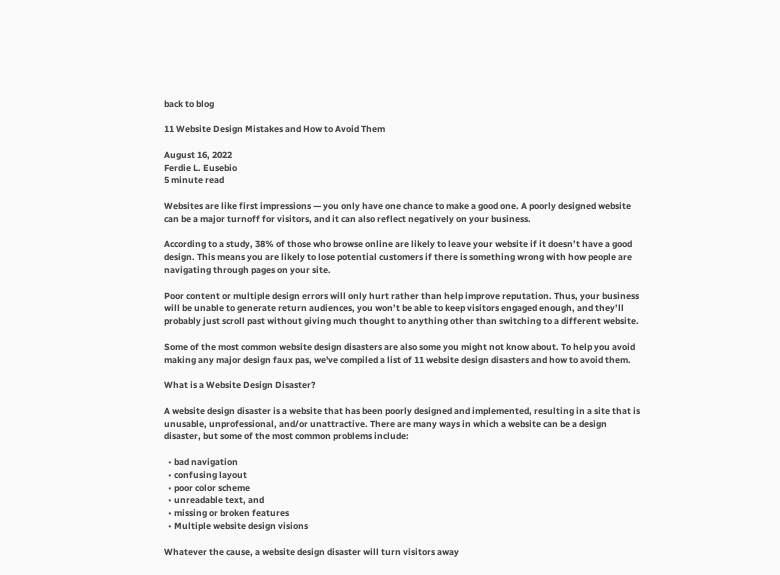back to blog

11 Website Design Mistakes and How to Avoid Them

August 16, 2022
Ferdie L. Eusebio
5 minute read

Websites are like first impressions — you only have one chance to make a good one. A poorly designed website can be a major turnoff for visitors, and it can also reflect negatively on your business.

According to a study, 38% of those who browse online are likely to leave your website if it doesn’t have a good design. This means you are likely to lose potential customers if there is something wrong with how people are navigating through pages on your site.

Poor content or multiple design errors will only hurt rather than help improve reputation. Thus, your business will be unable to generate return audiences, you won’t be able to keep visitors engaged enough, and they’ll probably just scroll past without giving much thought to anything other than switching to a different website.

Some of the most common website design disasters are also some you might not know about. To help you avoid making any major design faux pas, we've compiled a list of 11 website design disasters and how to avoid them.

What is a Website Design Disaster?

A website design disaster is a website that has been poorly designed and implemented, resulting in a site that is unusable, unprofessional, and/or unattractive. There are many ways in which a website can be a design disaster, but some of the most common problems include:

  • bad navigation
  • confusing layout
  • poor color scheme
  • unreadable text, and
  • missing or broken features
  • Multiple website design visions

Whatever the cause, a website design disaster will turn visitors away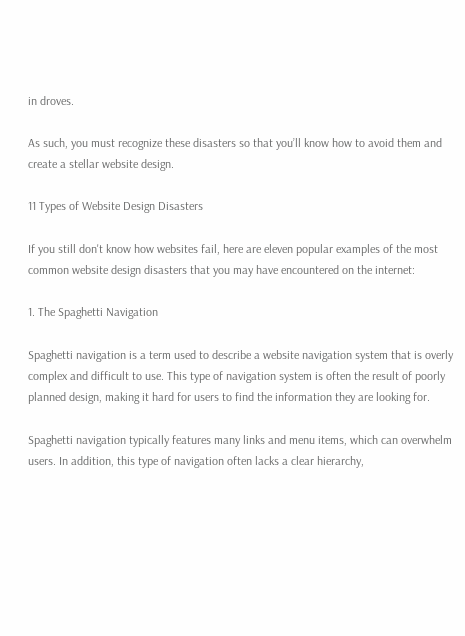in droves.

As such, you must recognize these disasters so that you’ll know how to avoid them and create a stellar website design.

11 Types of Website Design Disasters

If you still don't know how websites fail, here are eleven popular examples of the most common website design disasters that you may have encountered on the internet:

1. The Spaghetti Navigation

Spaghetti navigation is a term used to describe a website navigation system that is overly complex and difficult to use. This type of navigation system is often the result of poorly planned design, making it hard for users to find the information they are looking for.

Spaghetti navigation typically features many links and menu items, which can overwhelm users. In addition, this type of navigation often lacks a clear hierarchy,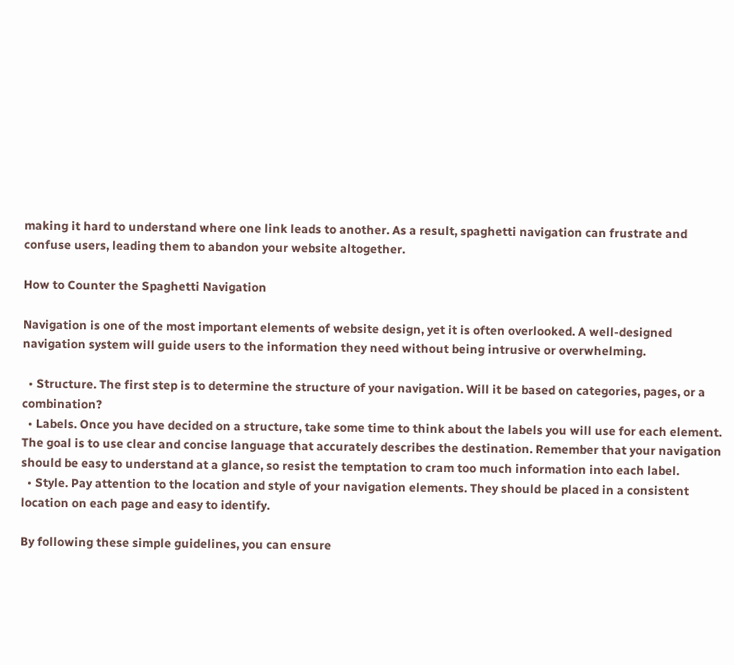making it hard to understand where one link leads to another. As a result, spaghetti navigation can frustrate and confuse users, leading them to abandon your website altogether.

How to Counter the Spaghetti Navigation

Navigation is one of the most important elements of website design, yet it is often overlooked. A well-designed navigation system will guide users to the information they need without being intrusive or overwhelming.

  • Structure. The first step is to determine the structure of your navigation. Will it be based on categories, pages, or a combination?
  • Labels. Once you have decided on a structure, take some time to think about the labels you will use for each element. The goal is to use clear and concise language that accurately describes the destination. Remember that your navigation should be easy to understand at a glance, so resist the temptation to cram too much information into each label.
  • Style. Pay attention to the location and style of your navigation elements. They should be placed in a consistent location on each page and easy to identify.

By following these simple guidelines, you can ensure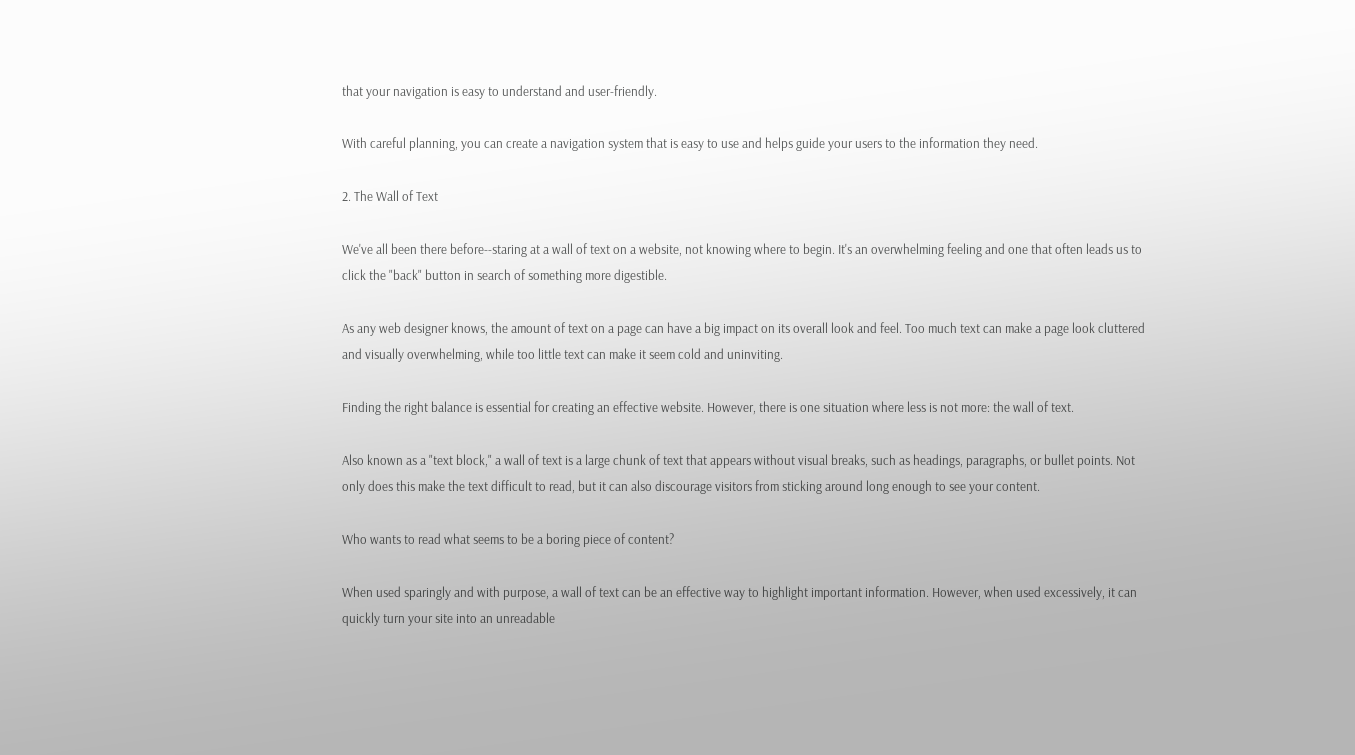that your navigation is easy to understand and user-friendly.

With careful planning, you can create a navigation system that is easy to use and helps guide your users to the information they need.

2. The Wall of Text

We've all been there before--staring at a wall of text on a website, not knowing where to begin. It's an overwhelming feeling and one that often leads us to click the "back" button in search of something more digestible.

As any web designer knows, the amount of text on a page can have a big impact on its overall look and feel. Too much text can make a page look cluttered and visually overwhelming, while too little text can make it seem cold and uninviting.

Finding the right balance is essential for creating an effective website. However, there is one situation where less is not more: the wall of text.

Also known as a "text block," a wall of text is a large chunk of text that appears without visual breaks, such as headings, paragraphs, or bullet points. Not only does this make the text difficult to read, but it can also discourage visitors from sticking around long enough to see your content.

Who wants to read what seems to be a boring piece of content?

When used sparingly and with purpose, a wall of text can be an effective way to highlight important information. However, when used excessively, it can quickly turn your site into an unreadable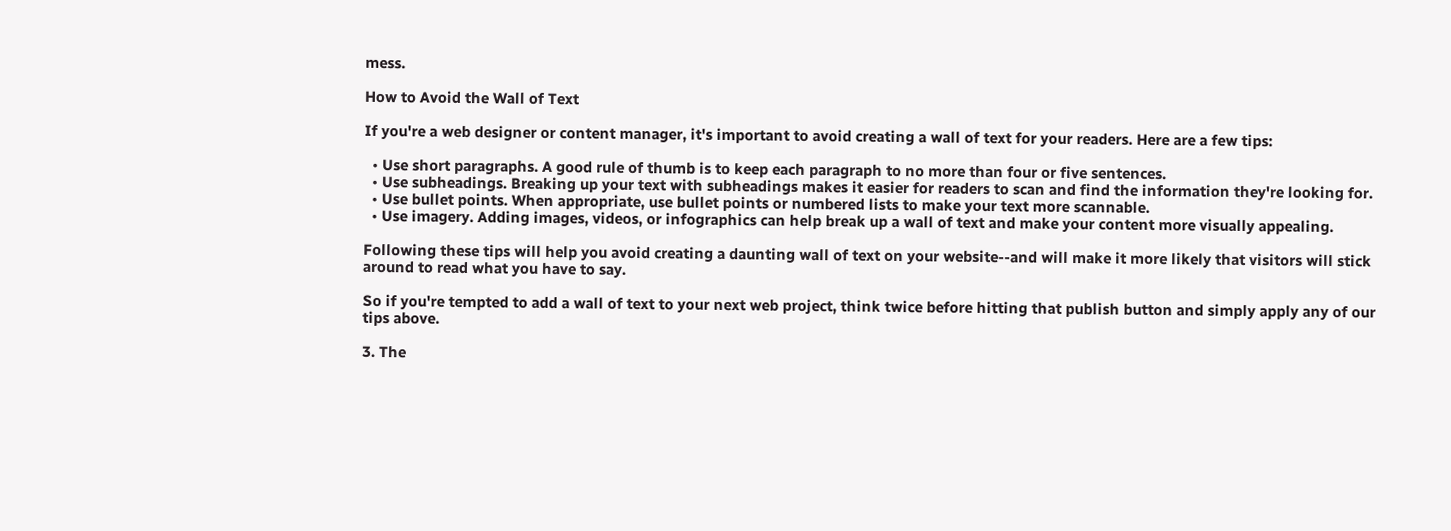mess.

How to Avoid the Wall of Text

If you're a web designer or content manager, it's important to avoid creating a wall of text for your readers. Here are a few tips:

  • Use short paragraphs. A good rule of thumb is to keep each paragraph to no more than four or five sentences.
  • Use subheadings. Breaking up your text with subheadings makes it easier for readers to scan and find the information they're looking for.
  • Use bullet points. When appropriate, use bullet points or numbered lists to make your text more scannable.
  • Use imagery. Adding images, videos, or infographics can help break up a wall of text and make your content more visually appealing.

Following these tips will help you avoid creating a daunting wall of text on your website--and will make it more likely that visitors will stick around to read what you have to say.

So if you're tempted to add a wall of text to your next web project, think twice before hitting that publish button and simply apply any of our tips above.

3. The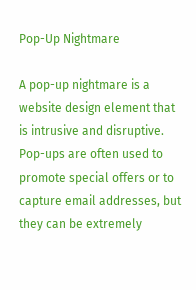Pop-Up Nightmare

A pop-up nightmare is a website design element that is intrusive and disruptive. Pop-ups are often used to promote special offers or to capture email addresses, but they can be extremely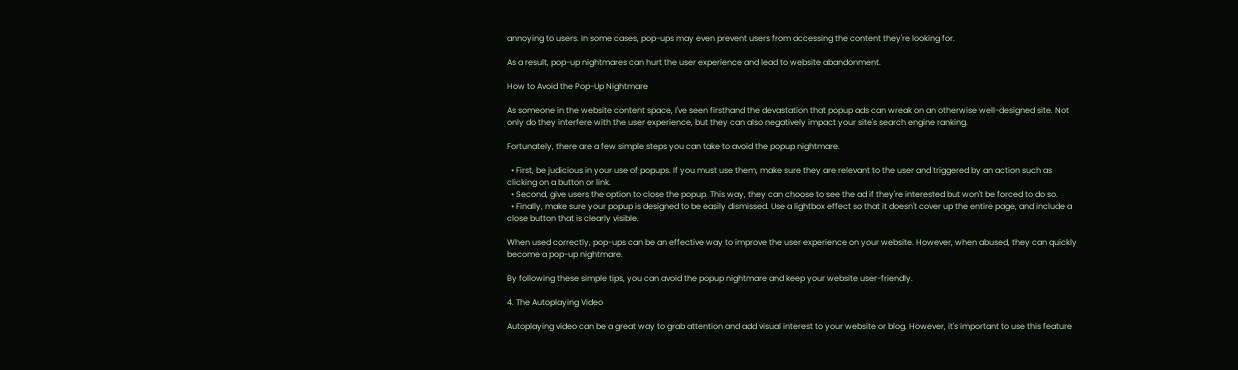annoying to users. In some cases, pop-ups may even prevent users from accessing the content they're looking for.

As a result, pop-up nightmares can hurt the user experience and lead to website abandonment.

How to Avoid the Pop-Up Nightmare

As someone in the website content space, I've seen firsthand the devastation that popup ads can wreak on an otherwise well-designed site. Not only do they interfere with the user experience, but they can also negatively impact your site's search engine ranking.

Fortunately, there are a few simple steps you can take to avoid the popup nightmare.

  • First, be judicious in your use of popups. If you must use them, make sure they are relevant to the user and triggered by an action such as clicking on a button or link.
  • Second, give users the option to close the popup. This way, they can choose to see the ad if they're interested but won't be forced to do so.
  • Finally, make sure your popup is designed to be easily dismissed. Use a lightbox effect so that it doesn't cover up the entire page, and include a close button that is clearly visible.

When used correctly, pop-ups can be an effective way to improve the user experience on your website. However, when abused, they can quickly become a pop-up nightmare.

By following these simple tips, you can avoid the popup nightmare and keep your website user-friendly.

4. The Autoplaying Video

Autoplaying video can be a great way to grab attention and add visual interest to your website or blog. However, it's important to use this feature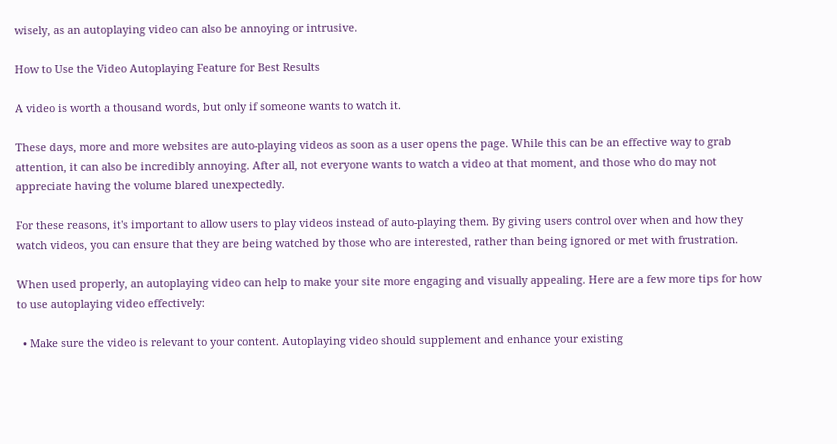wisely, as an autoplaying video can also be annoying or intrusive.

How to Use the Video Autoplaying Feature for Best Results

A video is worth a thousand words, but only if someone wants to watch it.

These days, more and more websites are auto-playing videos as soon as a user opens the page. While this can be an effective way to grab attention, it can also be incredibly annoying. After all, not everyone wants to watch a video at that moment, and those who do may not appreciate having the volume blared unexpectedly.

For these reasons, it's important to allow users to play videos instead of auto-playing them. By giving users control over when and how they watch videos, you can ensure that they are being watched by those who are interested, rather than being ignored or met with frustration.

When used properly, an autoplaying video can help to make your site more engaging and visually appealing. Here are a few more tips for how to use autoplaying video effectively:

  • Make sure the video is relevant to your content. Autoplaying video should supplement and enhance your existing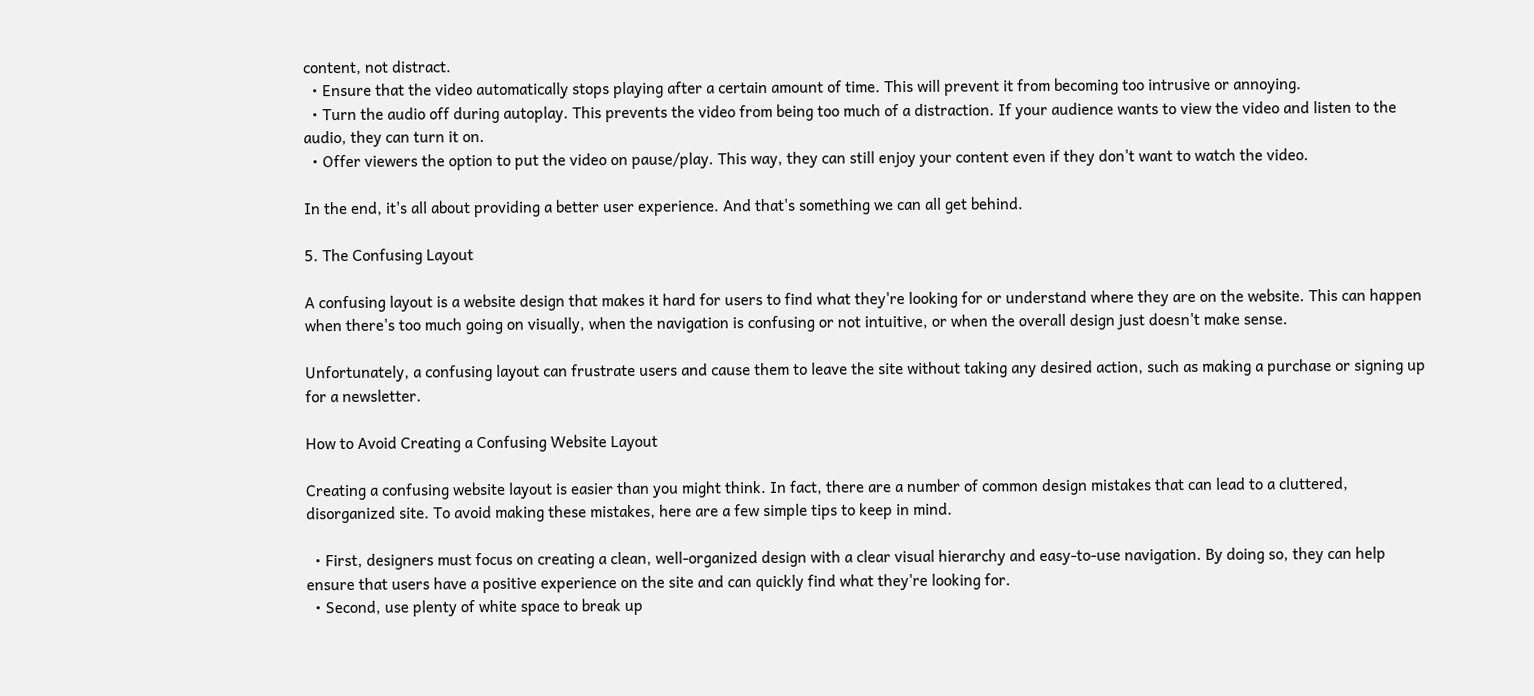content, not distract.
  • Ensure that the video automatically stops playing after a certain amount of time. This will prevent it from becoming too intrusive or annoying.
  • Turn the audio off during autoplay. This prevents the video from being too much of a distraction. If your audience wants to view the video and listen to the audio, they can turn it on.
  • Offer viewers the option to put the video on pause/play. This way, they can still enjoy your content even if they don't want to watch the video.

In the end, it's all about providing a better user experience. And that's something we can all get behind.

5. The Confusing Layout

A confusing layout is a website design that makes it hard for users to find what they're looking for or understand where they are on the website. This can happen when there's too much going on visually, when the navigation is confusing or not intuitive, or when the overall design just doesn't make sense.

Unfortunately, a confusing layout can frustrate users and cause them to leave the site without taking any desired action, such as making a purchase or signing up for a newsletter.

How to Avoid Creating a Confusing Website Layout

Creating a confusing website layout is easier than you might think. In fact, there are a number of common design mistakes that can lead to a cluttered, disorganized site. To avoid making these mistakes, here are a few simple tips to keep in mind.

  • First, designers must focus on creating a clean, well-organized design with a clear visual hierarchy and easy-to-use navigation. By doing so, they can help ensure that users have a positive experience on the site and can quickly find what they're looking for.
  • Second, use plenty of white space to break up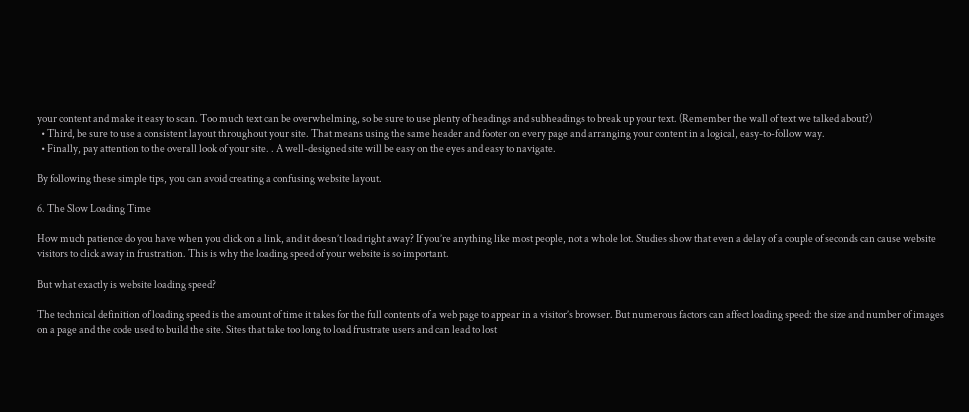your content and make it easy to scan. Too much text can be overwhelming, so be sure to use plenty of headings and subheadings to break up your text. (Remember the wall of text we talked about?)
  • Third, be sure to use a consistent layout throughout your site. That means using the same header and footer on every page and arranging your content in a logical, easy-to-follow way.
  • Finally, pay attention to the overall look of your site. . A well-designed site will be easy on the eyes and easy to navigate.

By following these simple tips, you can avoid creating a confusing website layout.

6. The Slow Loading Time

How much patience do you have when you click on a link, and it doesn’t load right away? If you’re anything like most people, not a whole lot. Studies show that even a delay of a couple of seconds can cause website visitors to click away in frustration. This is why the loading speed of your website is so important.

But what exactly is website loading speed?

The technical definition of loading speed is the amount of time it takes for the full contents of a web page to appear in a visitor’s browser. But numerous factors can affect loading speed: the size and number of images on a page and the code used to build the site. Sites that take too long to load frustrate users and can lead to lost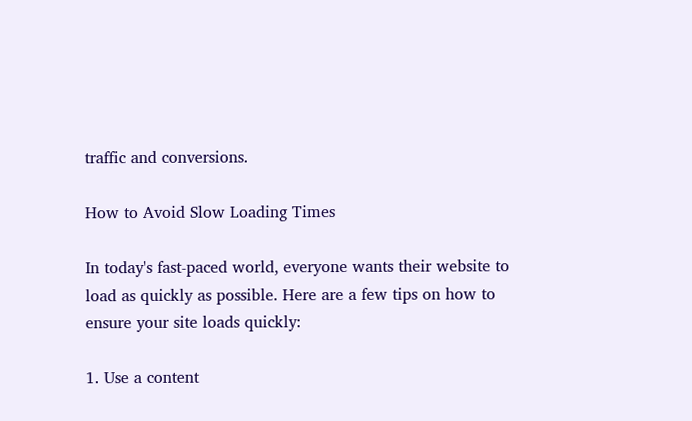traffic and conversions.

How to Avoid Slow Loading Times

In today's fast-paced world, everyone wants their website to load as quickly as possible. Here are a few tips on how to ensure your site loads quickly:

1. Use a content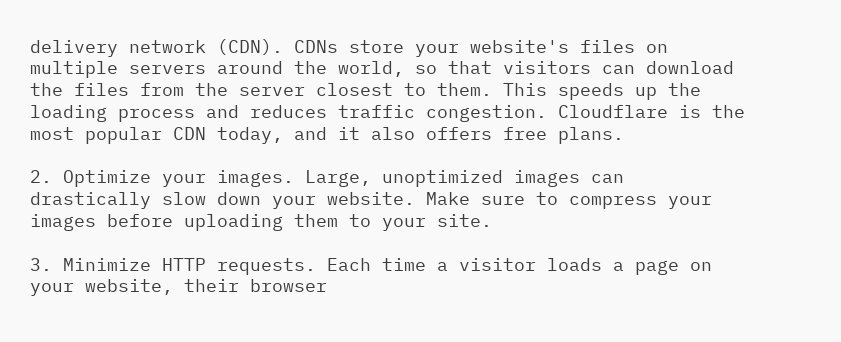delivery network (CDN). CDNs store your website's files on multiple servers around the world, so that visitors can download the files from the server closest to them. This speeds up the loading process and reduces traffic congestion. Cloudflare is the most popular CDN today, and it also offers free plans.

2. Optimize your images. Large, unoptimized images can drastically slow down your website. Make sure to compress your images before uploading them to your site.

3. Minimize HTTP requests. Each time a visitor loads a page on your website, their browser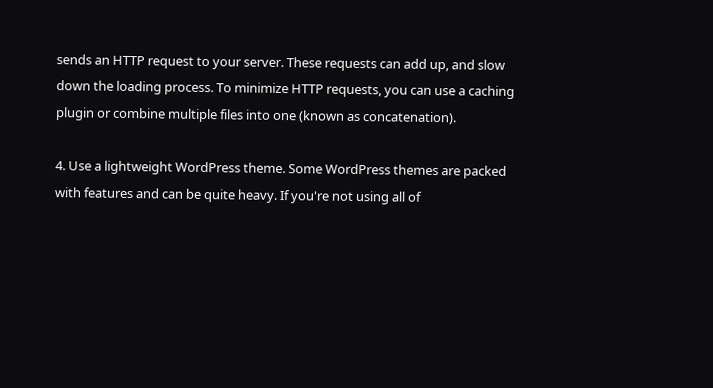sends an HTTP request to your server. These requests can add up, and slow down the loading process. To minimize HTTP requests, you can use a caching plugin or combine multiple files into one (known as concatenation).

4. Use a lightweight WordPress theme. Some WordPress themes are packed with features and can be quite heavy. If you're not using all of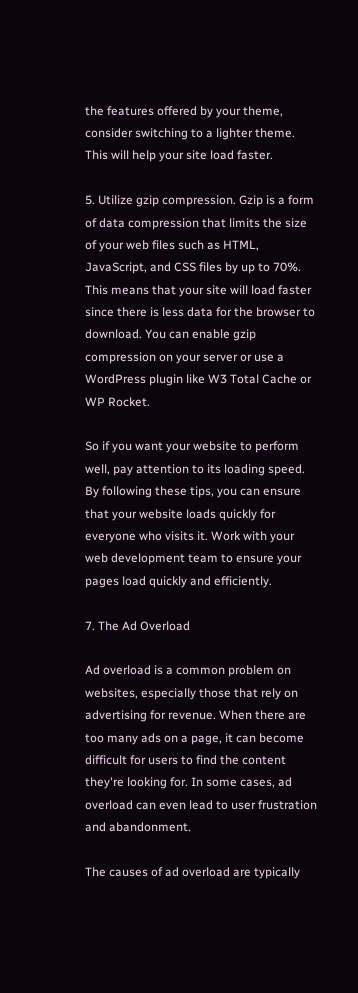the features offered by your theme, consider switching to a lighter theme. This will help your site load faster.

5. Utilize gzip compression. Gzip is a form of data compression that limits the size of your web files such as HTML, JavaScript, and CSS files by up to 70%. This means that your site will load faster since there is less data for the browser to download. You can enable gzip compression on your server or use a WordPress plugin like W3 Total Cache or WP Rocket.

So if you want your website to perform well, pay attention to its loading speed. By following these tips, you can ensure that your website loads quickly for everyone who visits it. Work with your web development team to ensure your pages load quickly and efficiently.

7. The Ad Overload

Ad overload is a common problem on websites, especially those that rely on advertising for revenue. When there are too many ads on a page, it can become difficult for users to find the content they're looking for. In some cases, ad overload can even lead to user frustration and abandonment.

The causes of ad overload are typically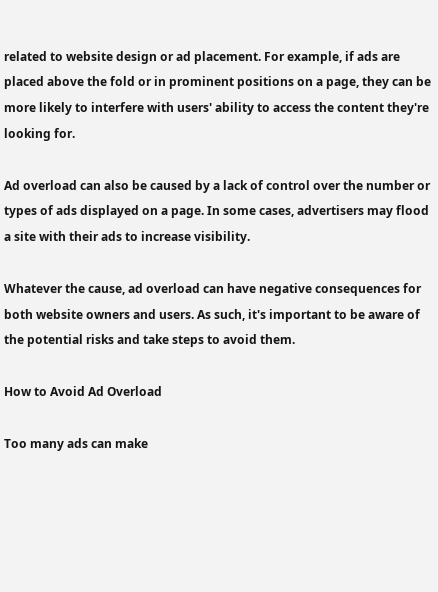related to website design or ad placement. For example, if ads are placed above the fold or in prominent positions on a page, they can be more likely to interfere with users' ability to access the content they're looking for.

Ad overload can also be caused by a lack of control over the number or types of ads displayed on a page. In some cases, advertisers may flood a site with their ads to increase visibility.

Whatever the cause, ad overload can have negative consequences for both website owners and users. As such, it's important to be aware of the potential risks and take steps to avoid them.

How to Avoid Ad Overload

Too many ads can make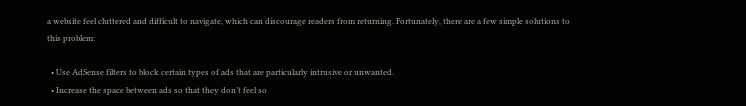a website feel cluttered and difficult to navigate, which can discourage readers from returning. Fortunately, there are a few simple solutions to this problem:

  • Use AdSense filters to block certain types of ads that are particularly intrusive or unwanted.
  • Increase the space between ads so that they don’t feel so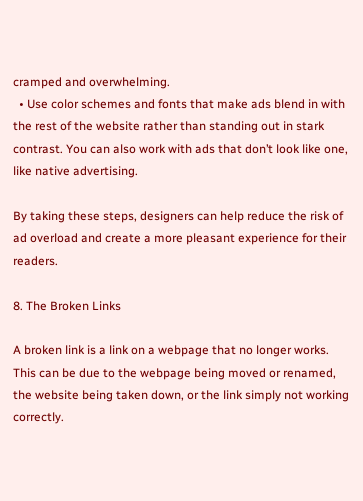cramped and overwhelming.
  • Use color schemes and fonts that make ads blend in with the rest of the website rather than standing out in stark contrast. You can also work with ads that don’t look like one, like native advertising.

By taking these steps, designers can help reduce the risk of ad overload and create a more pleasant experience for their readers.

8. The Broken Links

A broken link is a link on a webpage that no longer works. This can be due to the webpage being moved or renamed, the website being taken down, or the link simply not working correctly.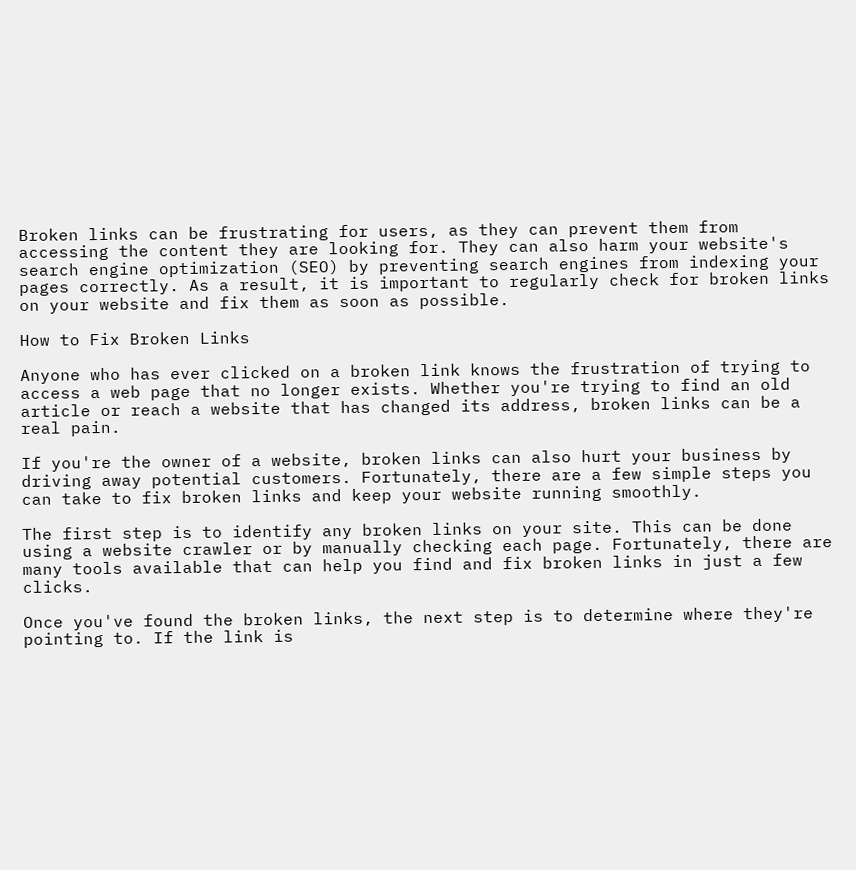Broken links can be frustrating for users, as they can prevent them from accessing the content they are looking for. They can also harm your website's search engine optimization (SEO) by preventing search engines from indexing your pages correctly. As a result, it is important to regularly check for broken links on your website and fix them as soon as possible.

How to Fix Broken Links

Anyone who has ever clicked on a broken link knows the frustration of trying to access a web page that no longer exists. Whether you're trying to find an old article or reach a website that has changed its address, broken links can be a real pain.

If you're the owner of a website, broken links can also hurt your business by driving away potential customers. Fortunately, there are a few simple steps you can take to fix broken links and keep your website running smoothly.

The first step is to identify any broken links on your site. This can be done using a website crawler or by manually checking each page. Fortunately, there are many tools available that can help you find and fix broken links in just a few clicks.

Once you've found the broken links, the next step is to determine where they're pointing to. If the link is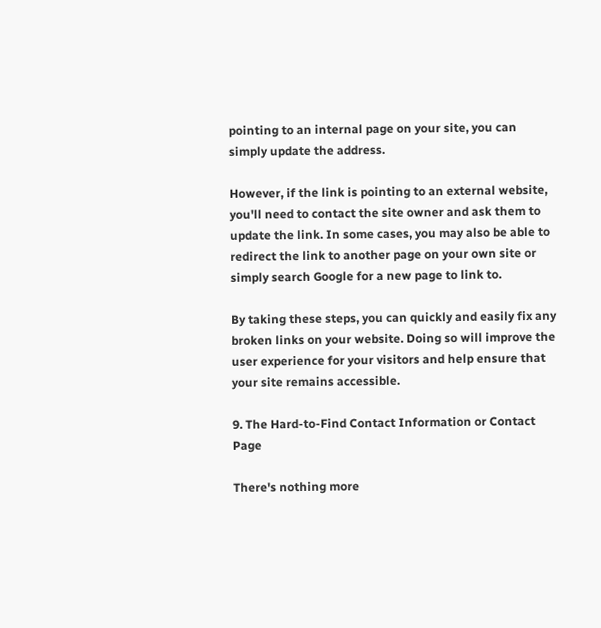pointing to an internal page on your site, you can simply update the address.

However, if the link is pointing to an external website, you'll need to contact the site owner and ask them to update the link. In some cases, you may also be able to redirect the link to another page on your own site or simply search Google for a new page to link to.

By taking these steps, you can quickly and easily fix any broken links on your website. Doing so will improve the user experience for your visitors and help ensure that your site remains accessible.

9. The Hard-to-Find Contact Information or Contact Page

There's nothing more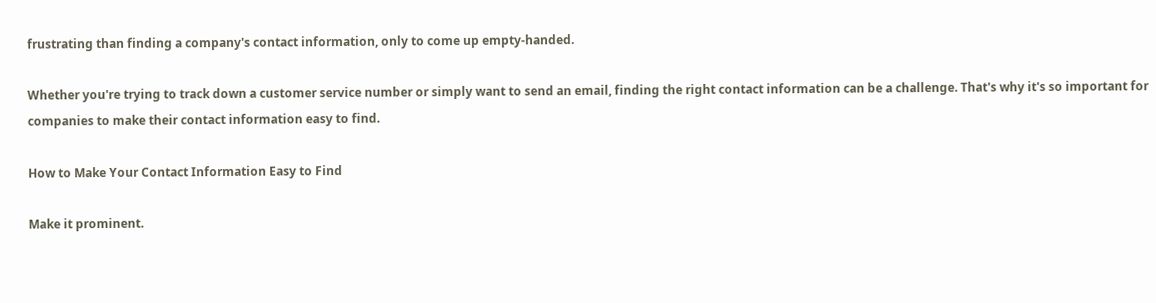frustrating than finding a company's contact information, only to come up empty-handed.

Whether you're trying to track down a customer service number or simply want to send an email, finding the right contact information can be a challenge. That's why it's so important for companies to make their contact information easy to find.

How to Make Your Contact Information Easy to Find

Make it prominent.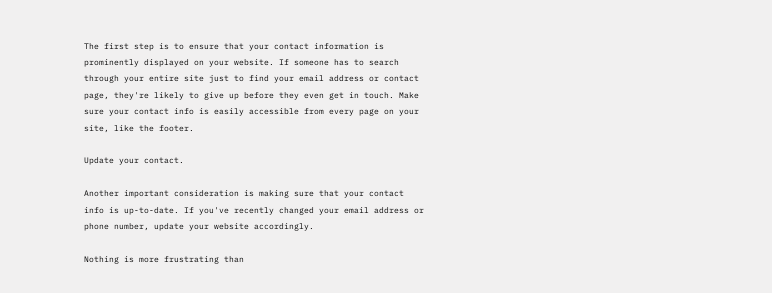The first step is to ensure that your contact information is prominently displayed on your website. If someone has to search through your entire site just to find your email address or contact page, they're likely to give up before they even get in touch. Make sure your contact info is easily accessible from every page on your site, like the footer.

Update your contact.

Another important consideration is making sure that your contact info is up-to-date. If you've recently changed your email address or phone number, update your website accordingly.

Nothing is more frustrating than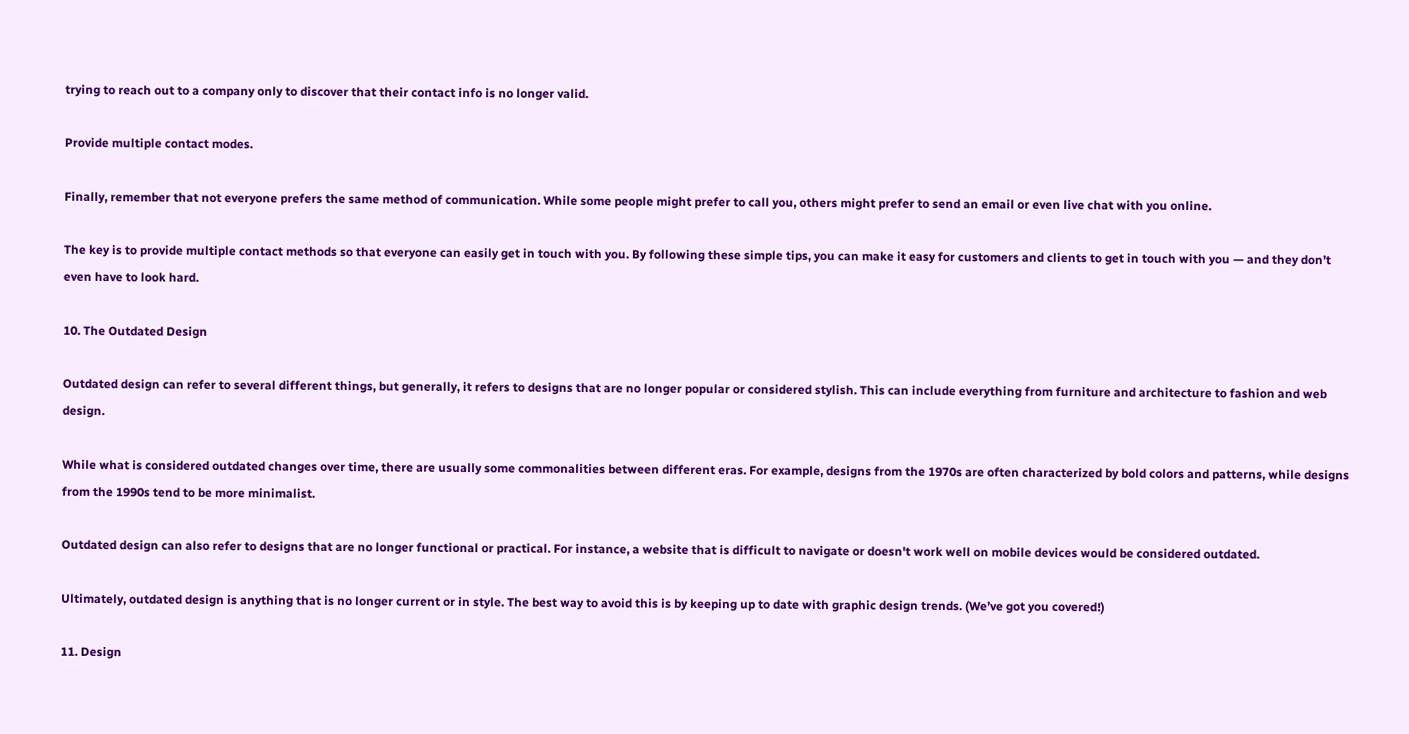trying to reach out to a company only to discover that their contact info is no longer valid.

Provide multiple contact modes.

Finally, remember that not everyone prefers the same method of communication. While some people might prefer to call you, others might prefer to send an email or even live chat with you online.

The key is to provide multiple contact methods so that everyone can easily get in touch with you. By following these simple tips, you can make it easy for customers and clients to get in touch with you — and they don’t even have to look hard.

10. The Outdated Design

Outdated design can refer to several different things, but generally, it refers to designs that are no longer popular or considered stylish. This can include everything from furniture and architecture to fashion and web design.

While what is considered outdated changes over time, there are usually some commonalities between different eras. For example, designs from the 1970s are often characterized by bold colors and patterns, while designs from the 1990s tend to be more minimalist.

Outdated design can also refer to designs that are no longer functional or practical. For instance, a website that is difficult to navigate or doesn't work well on mobile devices would be considered outdated.

Ultimately, outdated design is anything that is no longer current or in style. The best way to avoid this is by keeping up to date with graphic design trends. (We’ve got you covered!)

11. Design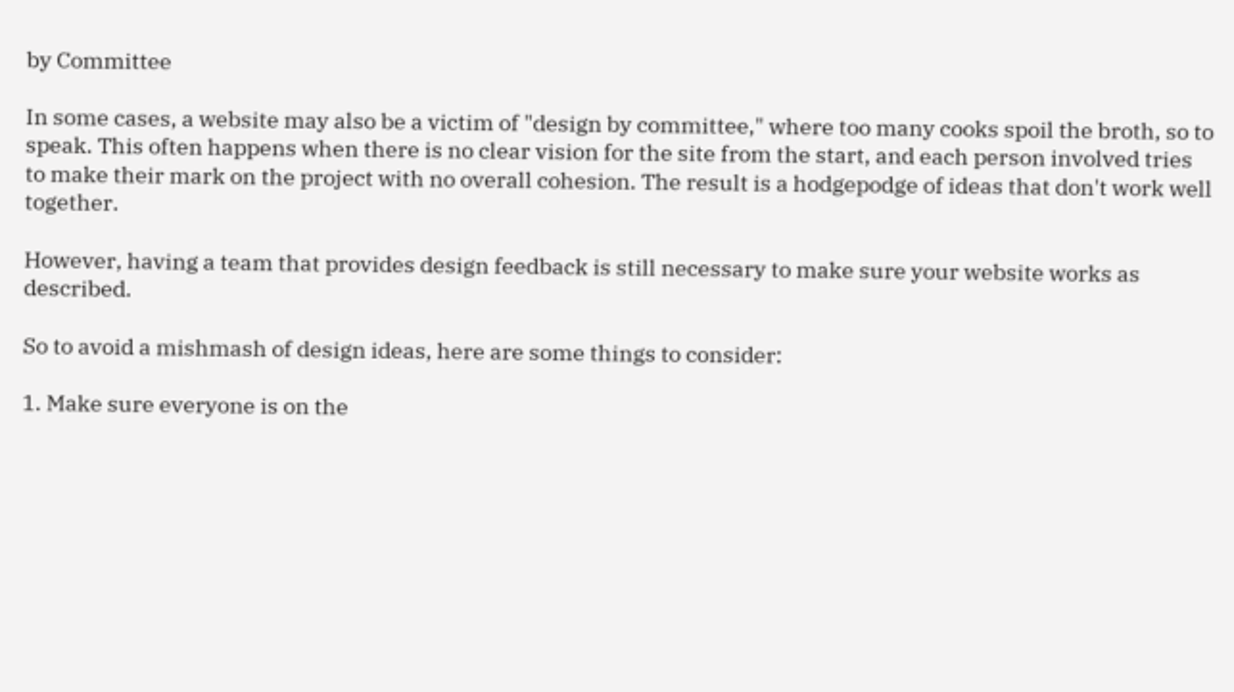by Committee

In some cases, a website may also be a victim of "design by committee," where too many cooks spoil the broth, so to speak. This often happens when there is no clear vision for the site from the start, and each person involved tries to make their mark on the project with no overall cohesion. The result is a hodgepodge of ideas that don't work well together.

However, having a team that provides design feedback is still necessary to make sure your website works as described.

So to avoid a mishmash of design ideas, here are some things to consider:

1. Make sure everyone is on the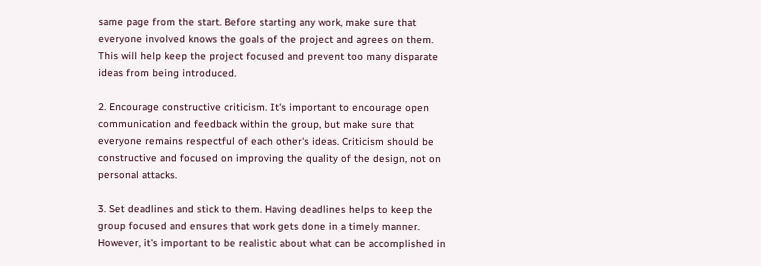same page from the start. Before starting any work, make sure that everyone involved knows the goals of the project and agrees on them. This will help keep the project focused and prevent too many disparate ideas from being introduced.

2. Encourage constructive criticism. It's important to encourage open communication and feedback within the group, but make sure that everyone remains respectful of each other's ideas. Criticism should be constructive and focused on improving the quality of the design, not on personal attacks.

3. Set deadlines and stick to them. Having deadlines helps to keep the group focused and ensures that work gets done in a timely manner. However, it's important to be realistic about what can be accomplished in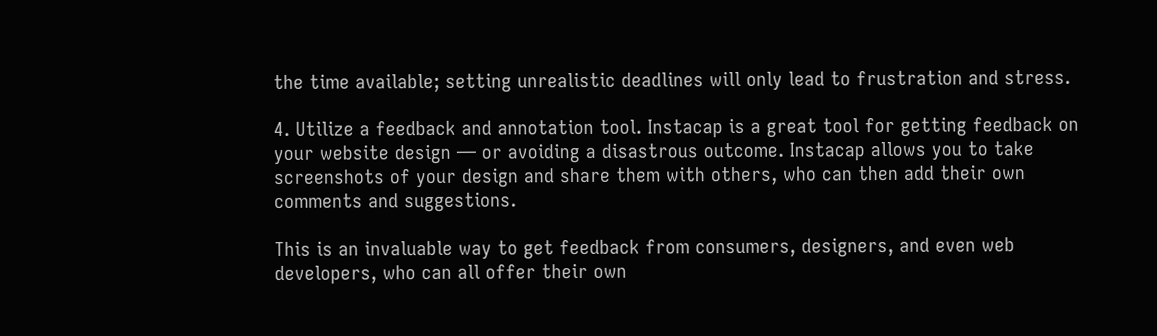the time available; setting unrealistic deadlines will only lead to frustration and stress.

4. Utilize a feedback and annotation tool. Instacap is a great tool for getting feedback on your website design — or avoiding a disastrous outcome. Instacap allows you to take screenshots of your design and share them with others, who can then add their own comments and suggestions.

This is an invaluable way to get feedback from consumers, designers, and even web developers, who can all offer their own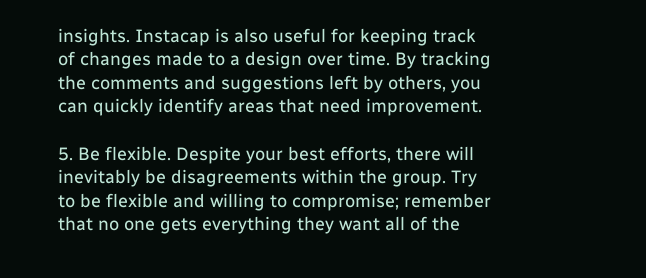insights. Instacap is also useful for keeping track of changes made to a design over time. By tracking the comments and suggestions left by others, you can quickly identify areas that need improvement.

5. Be flexible. Despite your best efforts, there will inevitably be disagreements within the group. Try to be flexible and willing to compromise; remember that no one gets everything they want all of the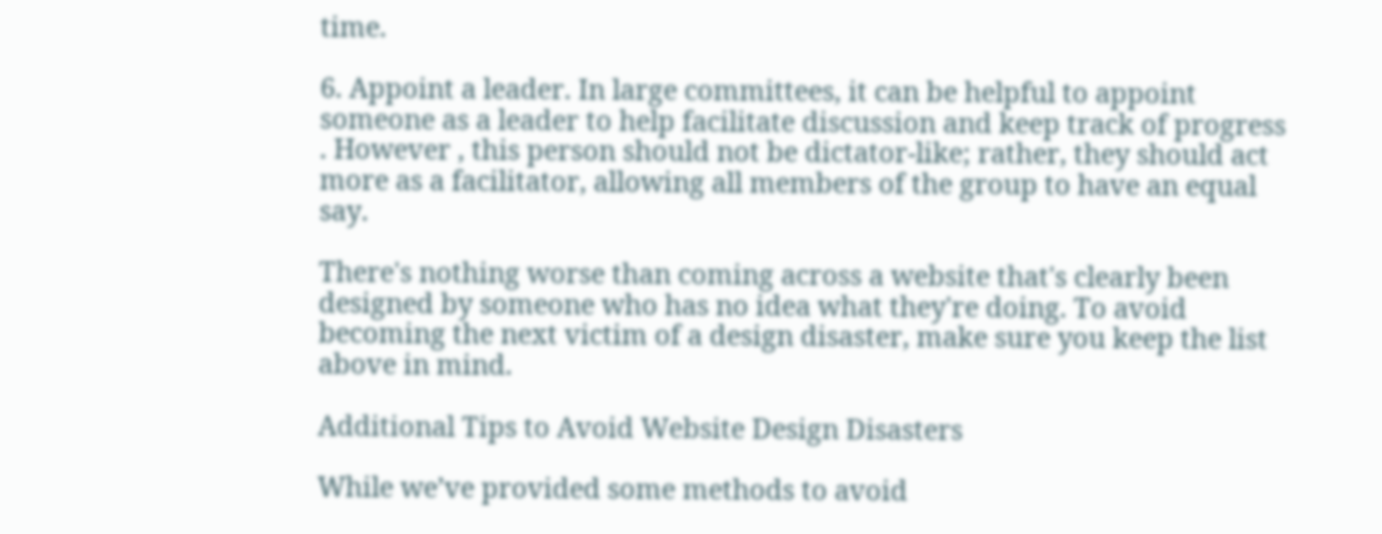time.

6. Appoint a leader. In large committees, it can be helpful to appoint someone as a leader to help facilitate discussion and keep track of progress . However , this person should not be dictator-like; rather, they should act more as a facilitator, allowing all members of the group to have an equal say.

There's nothing worse than coming across a website that's clearly been designed by someone who has no idea what they're doing. To avoid becoming the next victim of a design disaster, make sure you keep the list above in mind.

Additional Tips to Avoid Website Design Disasters

While we’ve provided some methods to avoid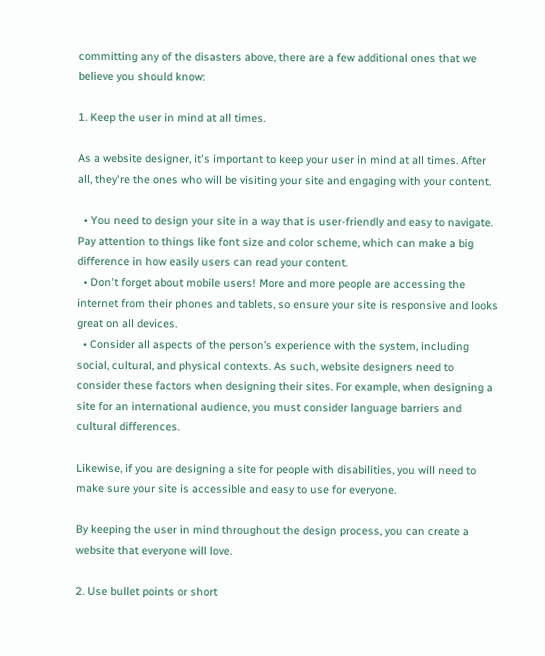committing any of the disasters above, there are a few additional ones that we believe you should know:

1. Keep the user in mind at all times.

As a website designer, it's important to keep your user in mind at all times. After all, they're the ones who will be visiting your site and engaging with your content.

  • You need to design your site in a way that is user-friendly and easy to navigate. Pay attention to things like font size and color scheme, which can make a big difference in how easily users can read your content.
  • Don't forget about mobile users! More and more people are accessing the internet from their phones and tablets, so ensure your site is responsive and looks great on all devices.
  • Consider all aspects of the person’s experience with the system, including social, cultural, and physical contexts. As such, website designers need to consider these factors when designing their sites. For example, when designing a site for an international audience, you must consider language barriers and cultural differences.

Likewise, if you are designing a site for people with disabilities, you will need to make sure your site is accessible and easy to use for everyone.

By keeping the user in mind throughout the design process, you can create a website that everyone will love.

2. Use bullet points or short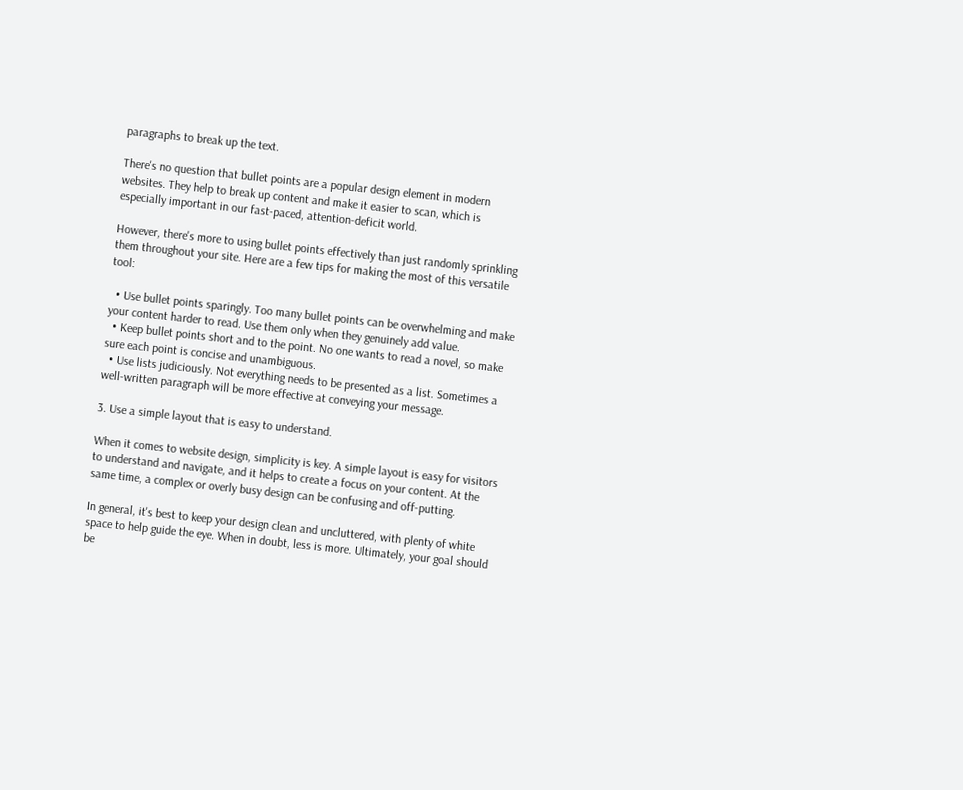paragraphs to break up the text.

There's no question that bullet points are a popular design element in modern websites. They help to break up content and make it easier to scan, which is especially important in our fast-paced, attention-deficit world.

However, there's more to using bullet points effectively than just randomly sprinkling them throughout your site. Here are a few tips for making the most of this versatile tool:

  • Use bullet points sparingly. Too many bullet points can be overwhelming and make your content harder to read. Use them only when they genuinely add value.
  • Keep bullet points short and to the point. No one wants to read a novel, so make sure each point is concise and unambiguous.
  • Use lists judiciously. Not everything needs to be presented as a list. Sometimes a well-written paragraph will be more effective at conveying your message.

3. Use a simple layout that is easy to understand.

When it comes to website design, simplicity is key. A simple layout is easy for visitors to understand and navigate, and it helps to create a focus on your content. At the same time, a complex or overly busy design can be confusing and off-putting.

In general, it's best to keep your design clean and uncluttered, with plenty of white space to help guide the eye. When in doubt, less is more. Ultimately, your goal should be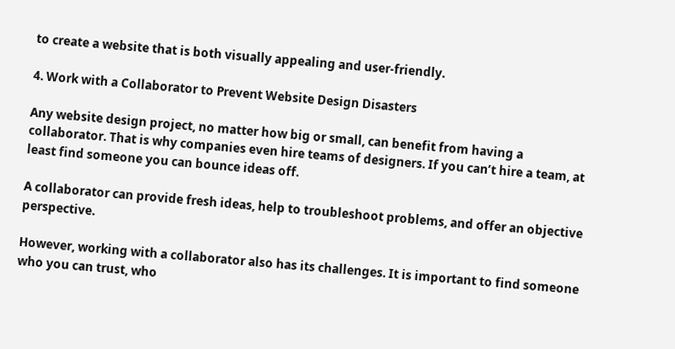to create a website that is both visually appealing and user-friendly.

4. Work with a Collaborator to Prevent Website Design Disasters

Any website design project, no matter how big or small, can benefit from having a collaborator. That is why companies even hire teams of designers. If you can’t hire a team, at least find someone you can bounce ideas off.

A collaborator can provide fresh ideas, help to troubleshoot problems, and offer an objective perspective.

However, working with a collaborator also has its challenges. It is important to find someone who you can trust, who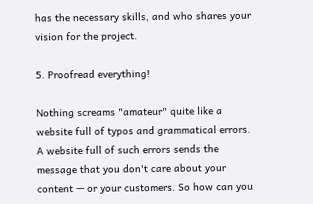has the necessary skills, and who shares your vision for the project.

5. Proofread everything!

Nothing screams "amateur" quite like a website full of typos and grammatical errors. A website full of such errors sends the message that you don't care about your content — or your customers. So how can you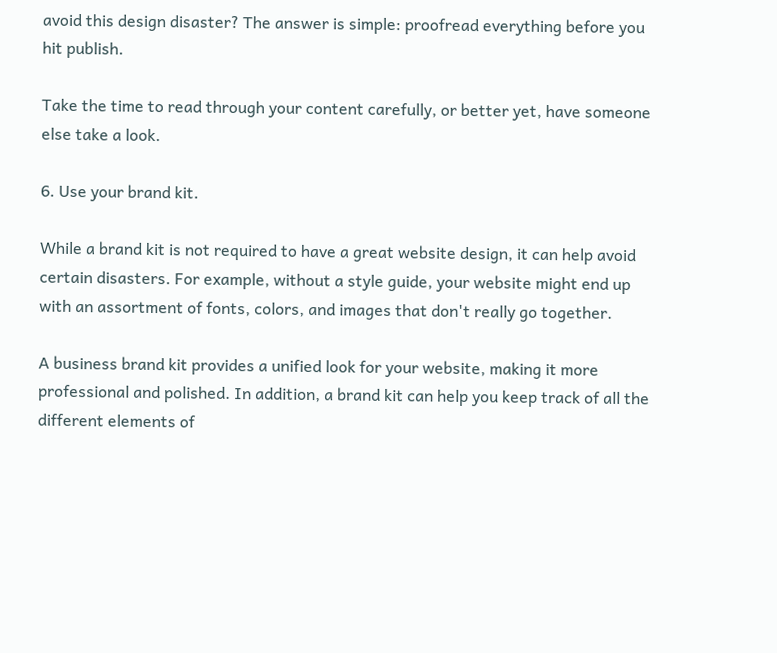avoid this design disaster? The answer is simple: proofread everything before you hit publish.

Take the time to read through your content carefully, or better yet, have someone else take a look.

6. Use your brand kit.

While a brand kit is not required to have a great website design, it can help avoid certain disasters. For example, without a style guide, your website might end up with an assortment of fonts, colors, and images that don't really go together.

A business brand kit provides a unified look for your website, making it more professional and polished. In addition, a brand kit can help you keep track of all the different elements of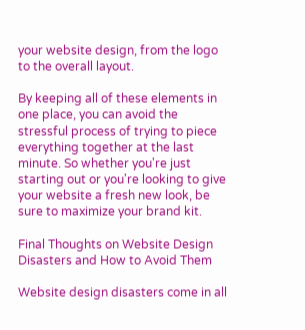your website design, from the logo to the overall layout.

By keeping all of these elements in one place, you can avoid the stressful process of trying to piece everything together at the last minute. So whether you're just starting out or you're looking to give your website a fresh new look, be sure to maximize your brand kit.

Final Thoughts on Website Design Disasters and How to Avoid Them

Website design disasters come in all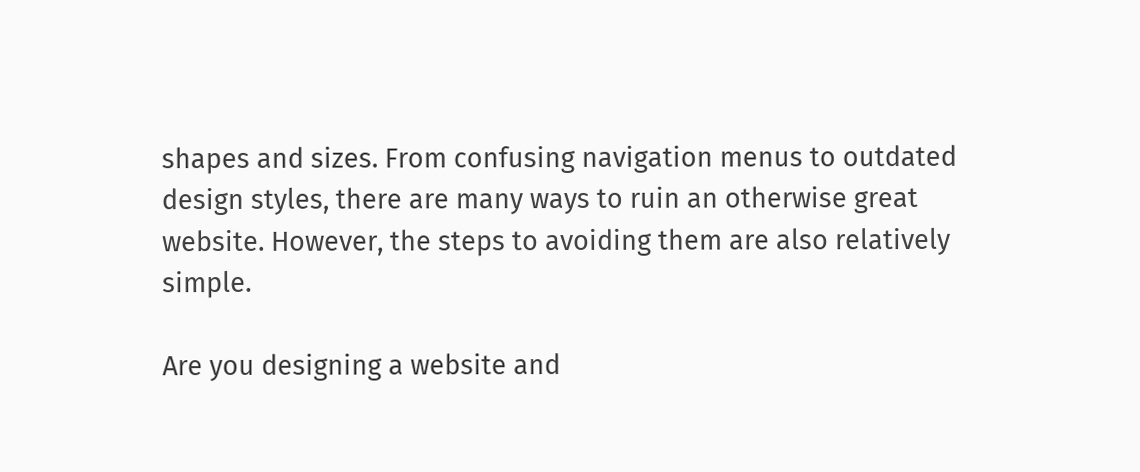shapes and sizes. From confusing navigation menus to outdated design styles, there are many ways to ruin an otherwise great website. However, the steps to avoiding them are also relatively simple.

Are you designing a website and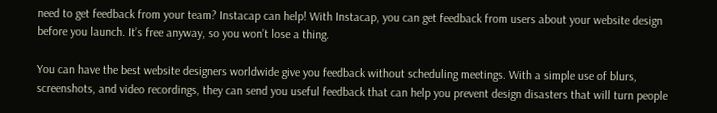need to get feedback from your team? Instacap can help! With Instacap, you can get feedback from users about your website design before you launch. It’s free anyway, so you won’t lose a thing.

You can have the best website designers worldwide give you feedback without scheduling meetings. With a simple use of blurs, screenshots, and video recordings, they can send you useful feedback that can help you prevent design disasters that will turn people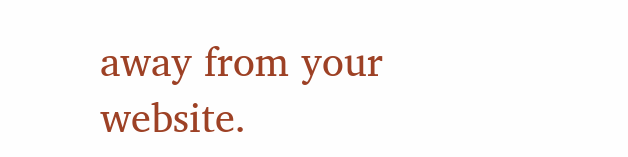away from your website.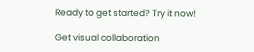Ready to get started? Try it now!

Get visual collaboration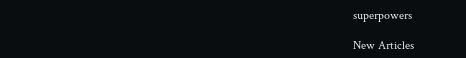superpowers

New Articles